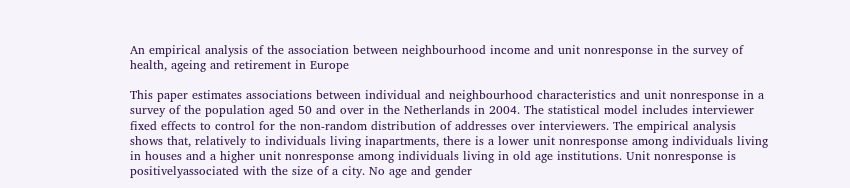An empirical analysis of the association between neighbourhood income and unit nonresponse in the survey of health, ageing and retirement in Europe

This paper estimates associations between individual and neighbourhood characteristics and unit nonresponse in a survey of the population aged 50 and over in the Netherlands in 2004. The statistical model includes interviewer fixed effects to control for the non-random distribution of addresses over interviewers. The empirical analysis shows that, relatively to individuals living inapartments, there is a lower unit nonresponse among individuals living in houses and a higher unit nonresponse among individuals living in old age institutions. Unit nonresponse is positivelyassociated with the size of a city. No age and gender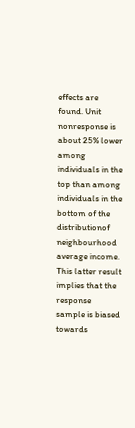effects are found. Unit nonresponse is about 25% lower among individuals in the top than among individuals in the bottom of the distributionof neighbourhood average income. This latter result implies that the response sample is biased towards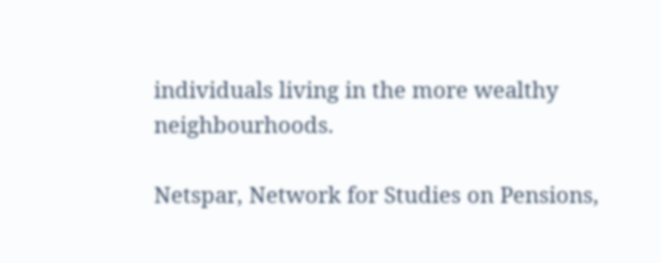individuals living in the more wealthy neighbourhoods.

Netspar, Network for Studies on Pensions,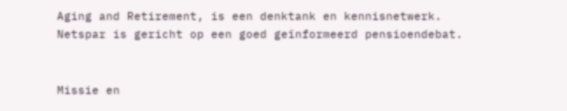Aging and Retirement, is een denktank en kennisnetwerk. Netspar is gericht op een goed geïnformeerd pensioendebat.


Missie en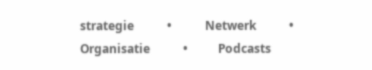strategie           •           Netwerk           •           Organisatie           •          Podcasts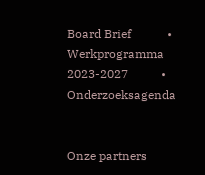Board Brief            •            Werkprogramma 2023-2027           •           Onderzoeksagenda


Onze partners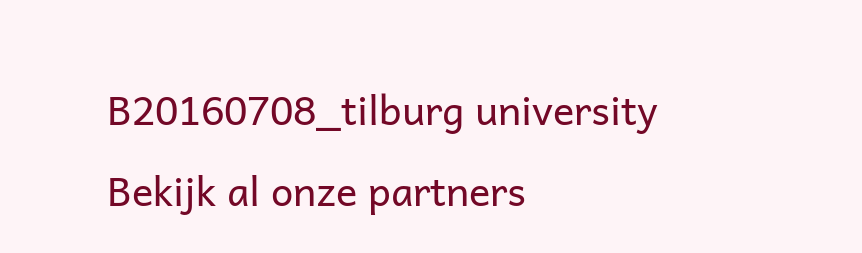B20160708_tilburg university
Bekijk al onze partners